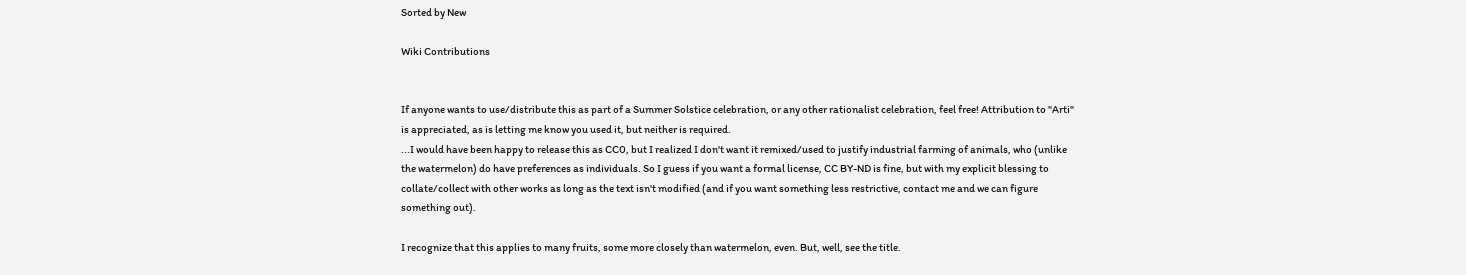Sorted by New

Wiki Contributions


If anyone wants to use/distribute this as part of a Summer Solstice celebration, or any other rationalist celebration, feel free! Attribution to "Arti" is appreciated, as is letting me know you used it, but neither is required.
...I would have been happy to release this as CC0, but I realized I don't want it remixed/used to justify industrial farming of animals, who (unlike the watermelon) do have preferences as individuals. So I guess if you want a formal license, CC BY-ND is fine, but with my explicit blessing to collate/collect with other works as long as the text isn't modified (and if you want something less restrictive, contact me and we can figure something out).

I recognize that this applies to many fruits, some more closely than watermelon, even. But, well, see the title.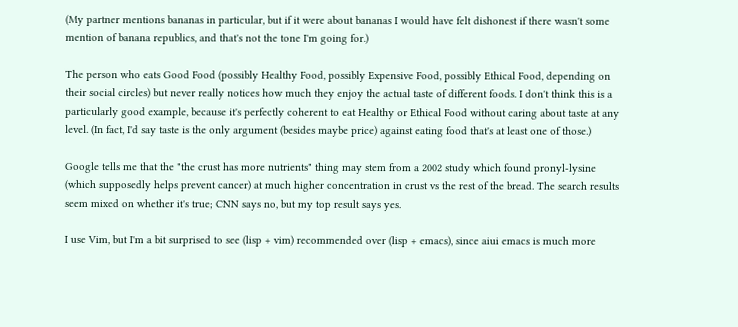(My partner mentions bananas in particular, but if it were about bananas I would have felt dishonest if there wasn't some mention of banana republics, and that's not the tone I'm going for.)

The person who eats Good Food (possibly Healthy Food, possibly Expensive Food, possibly Ethical Food, depending on their social circles) but never really notices how much they enjoy the actual taste of different foods. I don't think this is a particularly good example, because it's perfectly coherent to eat Healthy or Ethical Food without caring about taste at any level. (In fact, I'd say taste is the only argument (besides maybe price) against eating food that's at least one of those.)

Google tells me that the "the crust has more nutrients" thing may stem from a 2002 study which found pronyl-lysine (which supposedly helps prevent cancer) at much higher concentration in crust vs the rest of the bread. The search results seem mixed on whether it's true; CNN says no, but my top result says yes.

I use Vim, but I'm a bit surprised to see (lisp + vim) recommended over (lisp + emacs), since aiui emacs is much more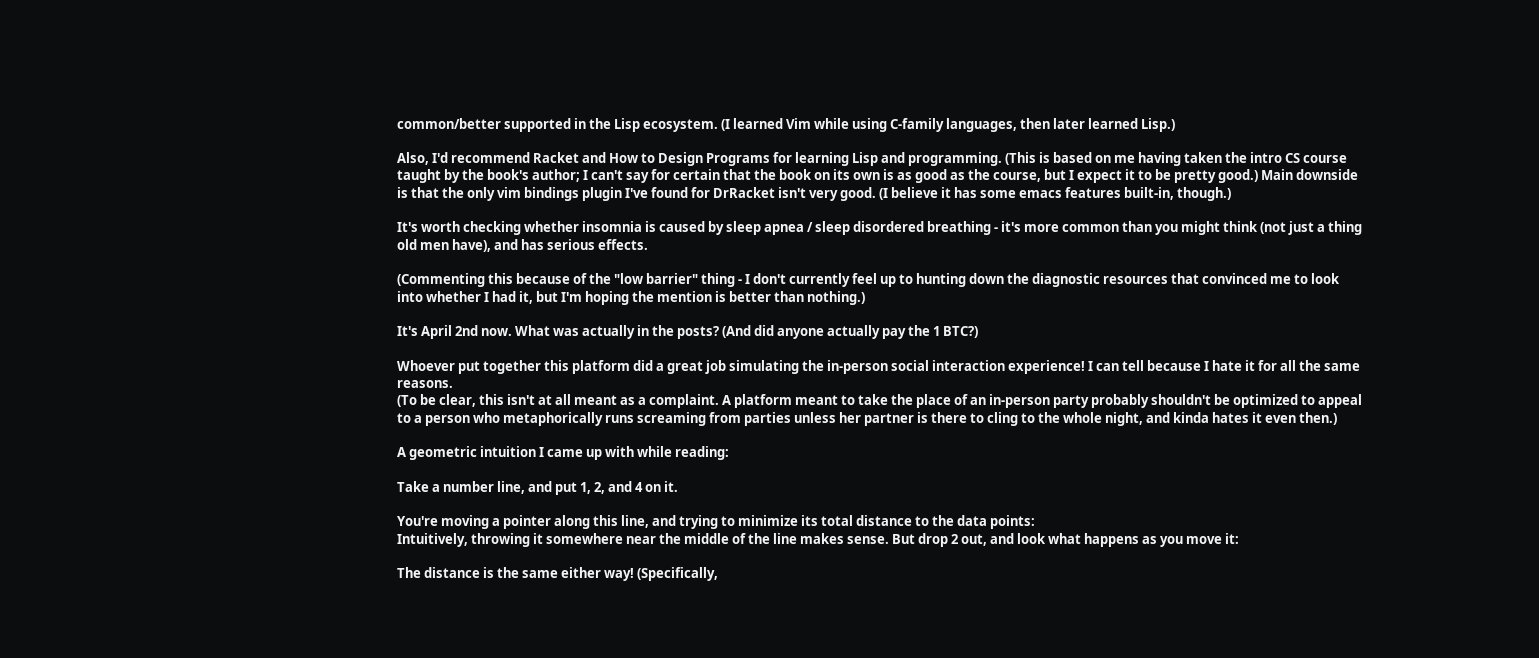common/better supported in the Lisp ecosystem. (I learned Vim while using C-family languages, then later learned Lisp.)

Also, I'd recommend Racket and How to Design Programs for learning Lisp and programming. (This is based on me having taken the intro CS course taught by the book's author; I can't say for certain that the book on its own is as good as the course, but I expect it to be pretty good.) Main downside is that the only vim bindings plugin I've found for DrRacket isn't very good. (I believe it has some emacs features built-in, though.)

It's worth checking whether insomnia is caused by sleep apnea / sleep disordered breathing - it's more common than you might think (not just a thing old men have), and has serious effects.

(Commenting this because of the "low barrier" thing - I don't currently feel up to hunting down the diagnostic resources that convinced me to look into whether I had it, but I'm hoping the mention is better than nothing.)

It's April 2nd now. What was actually in the posts? (And did anyone actually pay the 1 BTC?)

Whoever put together this platform did a great job simulating the in-person social interaction experience! I can tell because I hate it for all the same reasons.
(To be clear, this isn't at all meant as a complaint. A platform meant to take the place of an in-person party probably shouldn't be optimized to appeal to a person who metaphorically runs screaming from parties unless her partner is there to cling to the whole night, and kinda hates it even then.)

A geometric intuition I came up with while reading:

Take a number line, and put 1, 2, and 4 on it.

You're moving a pointer along this line, and trying to minimize its total distance to the data points:
Intuitively, throwing it somewhere near the middle of the line makes sense. But drop 2 out, and look what happens as you move it:

The distance is the same either way! (Specifically,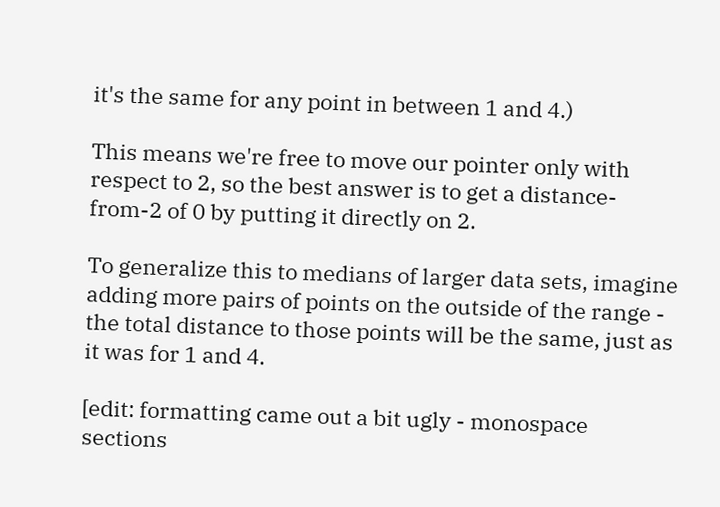it's the same for any point in between 1 and 4.)

This means we're free to move our pointer only with respect to 2, so the best answer is to get a distance-from-2 of 0 by putting it directly on 2.

To generalize this to medians of larger data sets, imagine adding more pairs of points on the outside of the range - the total distance to those points will be the same, just as it was for 1 and 4.

[edit: formatting came out a bit ugly - monospace sections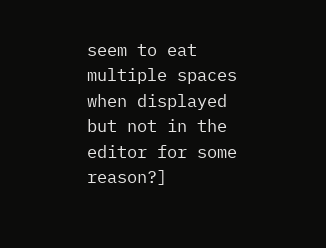seem to eat multiple spaces when displayed but not in the editor for some reason?]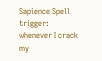Sapience Spell trigger: whenever I crack my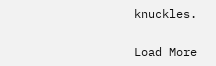knuckles.

Load More